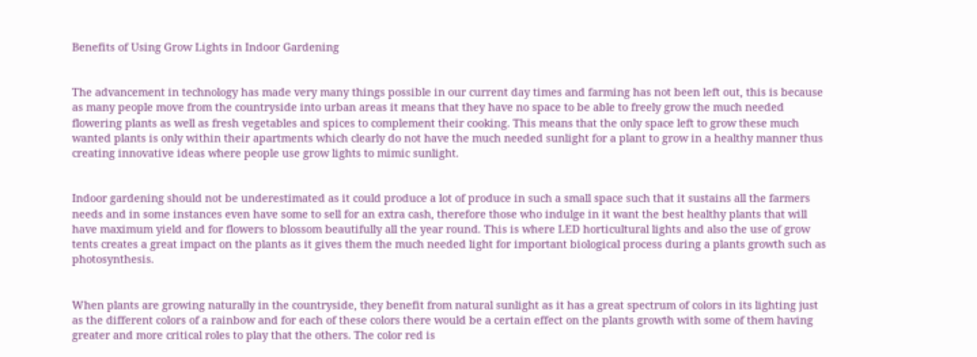Benefits of Using Grow Lights in Indoor Gardening


The advancement in technology has made very many things possible in our current day times and farming has not been left out, this is because as many people move from the countryside into urban areas it means that they have no space to be able to freely grow the much needed flowering plants as well as fresh vegetables and spices to complement their cooking. This means that the only space left to grow these much wanted plants is only within their apartments which clearly do not have the much needed sunlight for a plant to grow in a healthy manner thus creating innovative ideas where people use grow lights to mimic sunlight.


Indoor gardening should not be underestimated as it could produce a lot of produce in such a small space such that it sustains all the farmers needs and in some instances even have some to sell for an extra cash, therefore those who indulge in it want the best healthy plants that will have maximum yield and for flowers to blossom beautifully all the year round. This is where LED horticultural lights and also the use of grow tents creates a great impact on the plants as it gives them the much needed light for important biological process during a plants growth such as photosynthesis.


When plants are growing naturally in the countryside, they benefit from natural sunlight as it has a great spectrum of colors in its lighting just as the different colors of a rainbow and for each of these colors there would be a certain effect on the plants growth with some of them having greater and more critical roles to play that the others. The color red is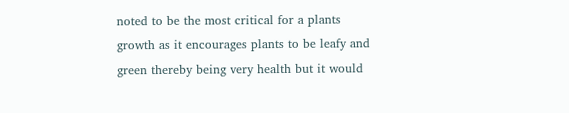noted to be the most critical for a plants growth as it encourages plants to be leafy and green thereby being very health but it would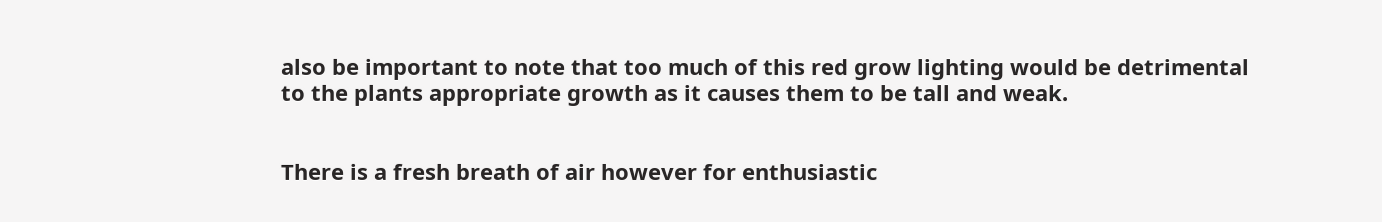also be important to note that too much of this red grow lighting would be detrimental to the plants appropriate growth as it causes them to be tall and weak.


There is a fresh breath of air however for enthusiastic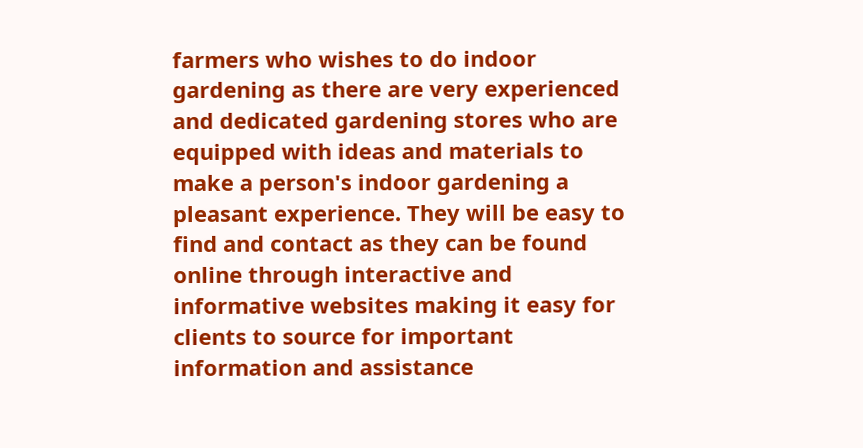farmers who wishes to do indoor gardening as there are very experienced and dedicated gardening stores who are equipped with ideas and materials to make a person's indoor gardening a pleasant experience. They will be easy to find and contact as they can be found online through interactive and informative websites making it easy for clients to source for important information and assistance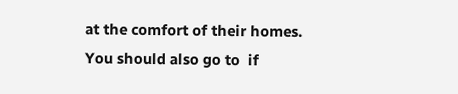at the comfort of their homes. You should also go to  if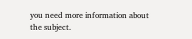you need more information about the subject.